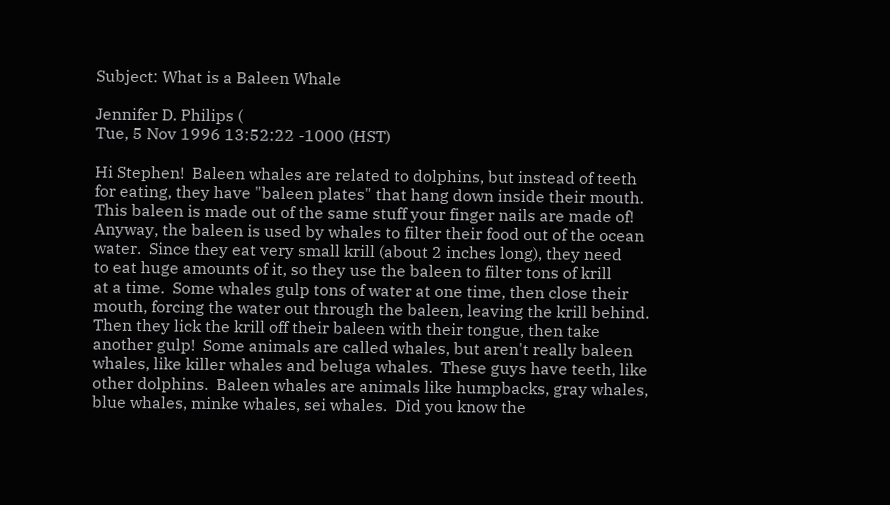Subject: What is a Baleen Whale

Jennifer D. Philips (
Tue, 5 Nov 1996 13:52:22 -1000 (HST)

Hi Stephen!  Baleen whales are related to dolphins, but instead of teeth
for eating, they have "baleen plates" that hang down inside their mouth.
This baleen is made out of the same stuff your finger nails are made of!
Anyway, the baleen is used by whales to filter their food out of the ocean
water.  Since they eat very small krill (about 2 inches long), they need
to eat huge amounts of it, so they use the baleen to filter tons of krill
at a time.  Some whales gulp tons of water at one time, then close their
mouth, forcing the water out through the baleen, leaving the krill behind.
Then they lick the krill off their baleen with their tongue, then take
another gulp!  Some animals are called whales, but aren't really baleen
whales, like killer whales and beluga whales.  These guys have teeth, like
other dolphins.  Baleen whales are animals like humpbacks, gray whales,
blue whales, minke whales, sei whales.  Did you know the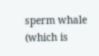sperm whale
(which is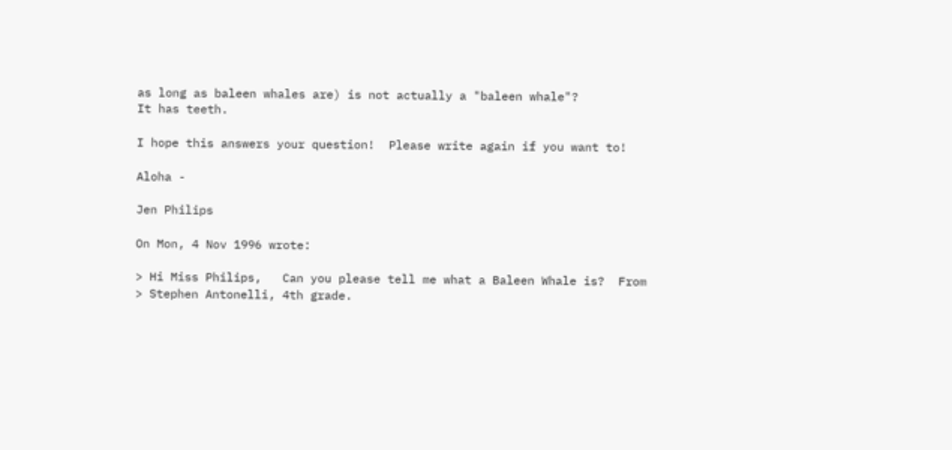as long as baleen whales are) is not actually a "baleen whale"?
It has teeth.

I hope this answers your question!  Please write again if you want to!

Aloha -

Jen Philips

On Mon, 4 Nov 1996 wrote:

> Hi Miss Philips,   Can you please tell me what a Baleen Whale is?  From
> Stephen Antonelli, 4th grade.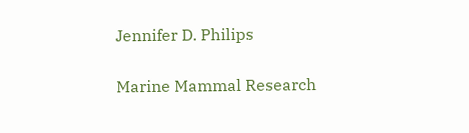Jennifer D. Philips

Marine Mammal Research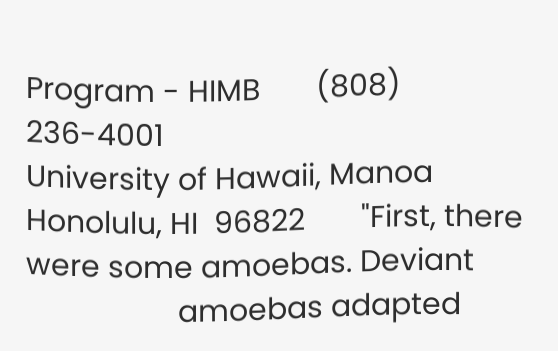Program - HIMB       (808) 236-4001
University of Hawaii, Manoa
Honolulu, HI  96822       "First, there were some amoebas. Deviant
                   amoebas adapted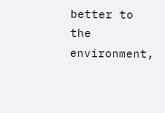better to the environment,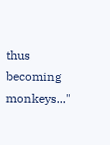thus becoming monkeys..."